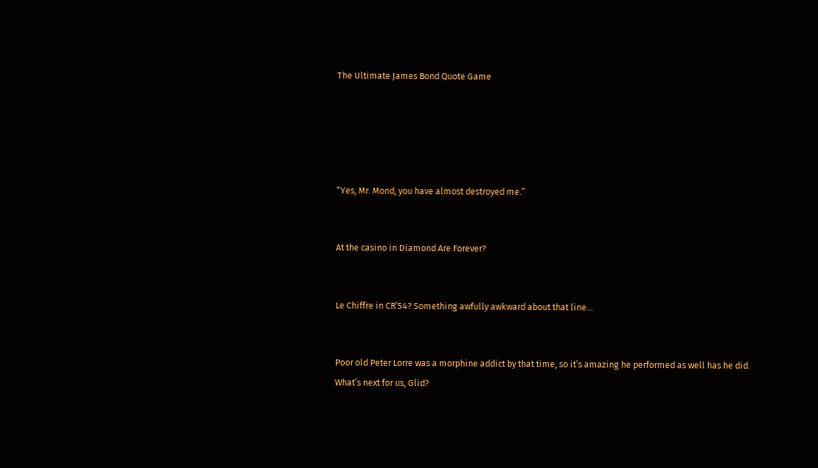The Ultimate James Bond Quote Game





“Yes, Mr. Mond, you have almost destroyed me.”


At the casino in Diamond Are Forever?


Le Chiffre in CR’54? Something awfully awkward about that line…


Poor old Peter Lorre was a morphine addict by that time, so it’s amazing he performed as well has he did.
What’s next for us, Glid?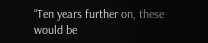“Ten years further on, these would be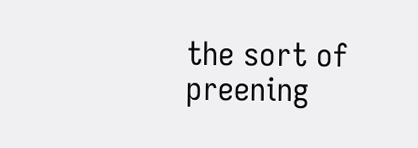the sort of preening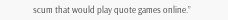scum that would play quote games online.”